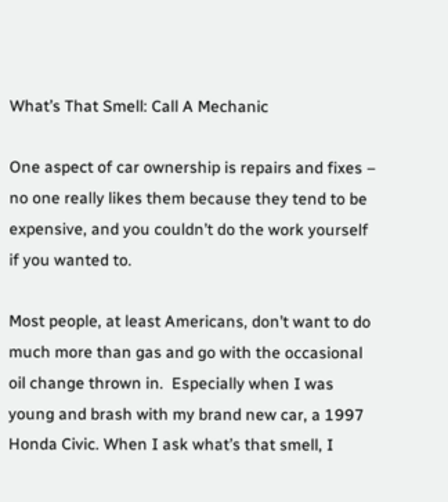What’s That Smell: Call A Mechanic

One aspect of car ownership is repairs and fixes – no one really likes them because they tend to be expensive, and you couldn’t do the work yourself if you wanted to.

Most people, at least Americans, don’t want to do much more than gas and go with the occasional oil change thrown in.  Especially when I was young and brash with my brand new car, a 1997 Honda Civic. When I ask what’s that smell, I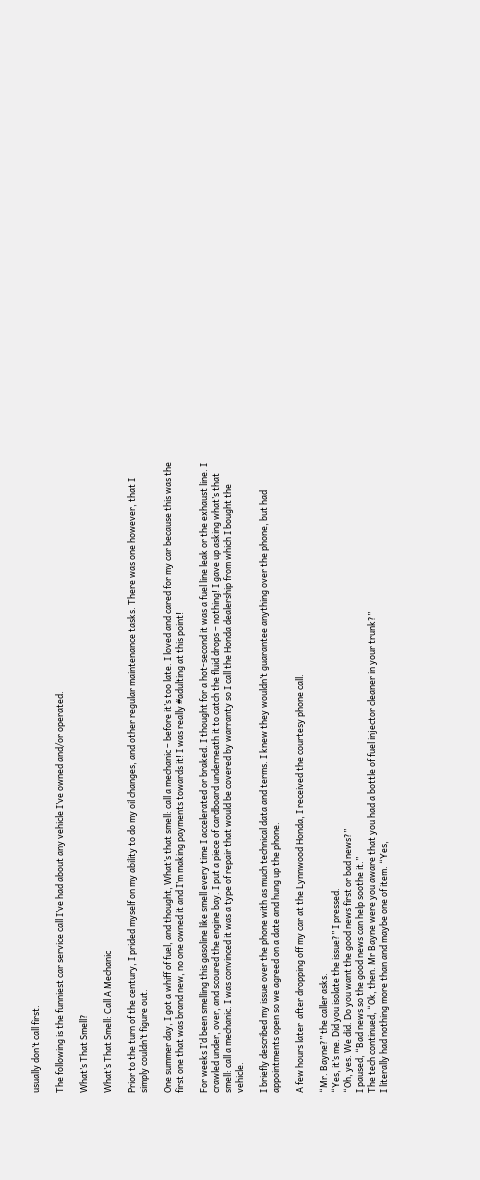usually don’t call first.

The following is the funniest car service call I’ve had about any vehicle I’ve owned and/or operated.

What’s That Smell?

What’s That Smell: Call A Mechanic

Prior to the turn of the century, I prided myself on my ability to do my oil changes, and other regular maintenance tasks. There was one however, that I simply couldn’t figure out.

One summer day, I got a whiff of fuel, and thought, What’s that smell: call a mechanic – before it’s too late. I loved and cared for my car because this was the first one that was brand new, no one owned it and I’m making payments towards it! I was really #adulting at this point!

For weeks I’d been smelling this gasoline like smell every time I accelerated or braked. I thought for a hot-second it was a fuel line leak or the exhaust line. I crawled under, over, and scoured the engine bay. I put a piece of cardboard underneath it to catch the fluid drops – nothing! I gave up asking what’s that smell: call a mechanic. I was convinced it was a type of repair that would be covered by warranty so I call the Honda dealership from which I bought the vehicle.

I briefly described my issue over the phone with as much technical data and terms. I knew they wouldn’t guarantee anything over the phone, but had appointments open so we agreed on a date and hung up the phone.

A few hours later  after dropping off my car at the Lynnwood Honda, I received the courtesy phone call.

“Mr. Bayne?” the caller asks.
“Yes, it’s me. Did you isolate the issue?” I pressed.
“Oh, yes. We did. Do you want the good news first or bad news?”
I paused, “Bad news so the good news can help soothe it.”
The tech continued, “Ok, then. Mr Bayne were you aware that you had a bottle of fuel injector cleaner in your trunk?”
I literally had nothing more than and maybe one of item. “Yes,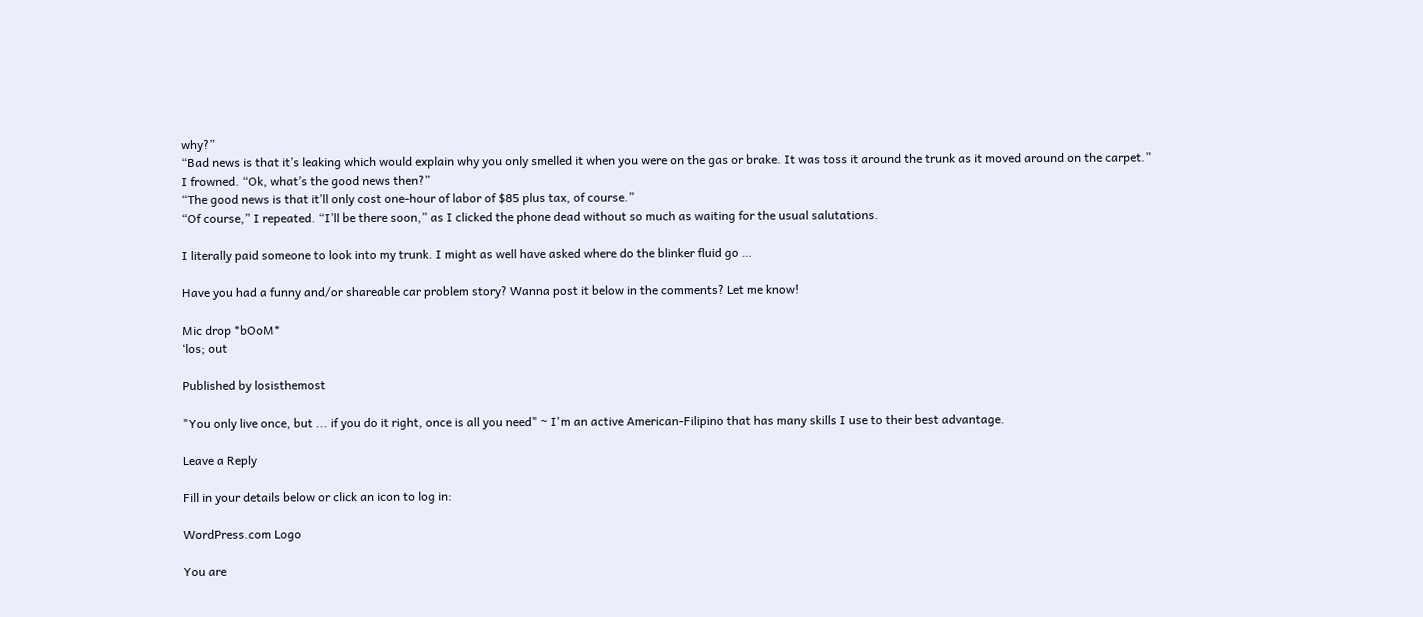why?”
“Bad news is that it’s leaking which would explain why you only smelled it when you were on the gas or brake. It was toss it around the trunk as it moved around on the carpet.”
I frowned. “Ok, what’s the good news then?”
“The good news is that it’ll only cost one-hour of labor of $85 plus tax, of course.”
“Of course,” I repeated. “I’ll be there soon,” as I clicked the phone dead without so much as waiting for the usual salutations.

I literally paid someone to look into my trunk. I might as well have asked where do the blinker fluid go …

Have you had a funny and/or shareable car problem story? Wanna post it below in the comments? Let me know!

Mic drop *bOoM*
‘los; out

Published by losisthemost

"You only live once, but ... if you do it right, once is all you need" ~ I'm an active American-Filipino that has many skills I use to their best advantage.

Leave a Reply

Fill in your details below or click an icon to log in:

WordPress.com Logo

You are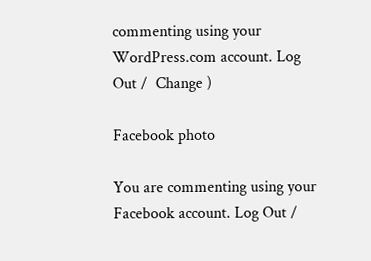commenting using your WordPress.com account. Log Out /  Change )

Facebook photo

You are commenting using your Facebook account. Log Out /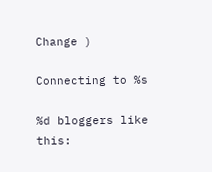Change )

Connecting to %s

%d bloggers like this: